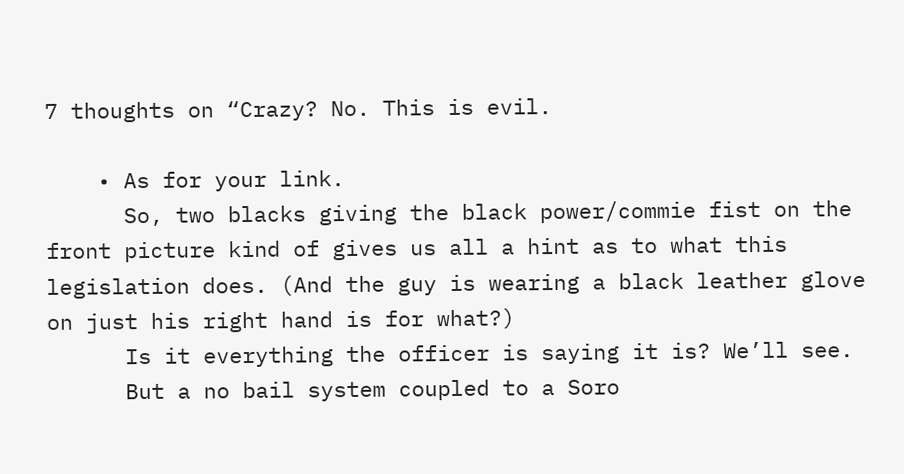7 thoughts on “Crazy? No. This is evil.

    • As for your link.
      So, two blacks giving the black power/commie fist on the front picture kind of gives us all a hint as to what this legislation does. (And the guy is wearing a black leather glove on just his right hand is for what?)
      Is it everything the officer is saying it is? We’ll see.
      But a no bail system coupled to a Soro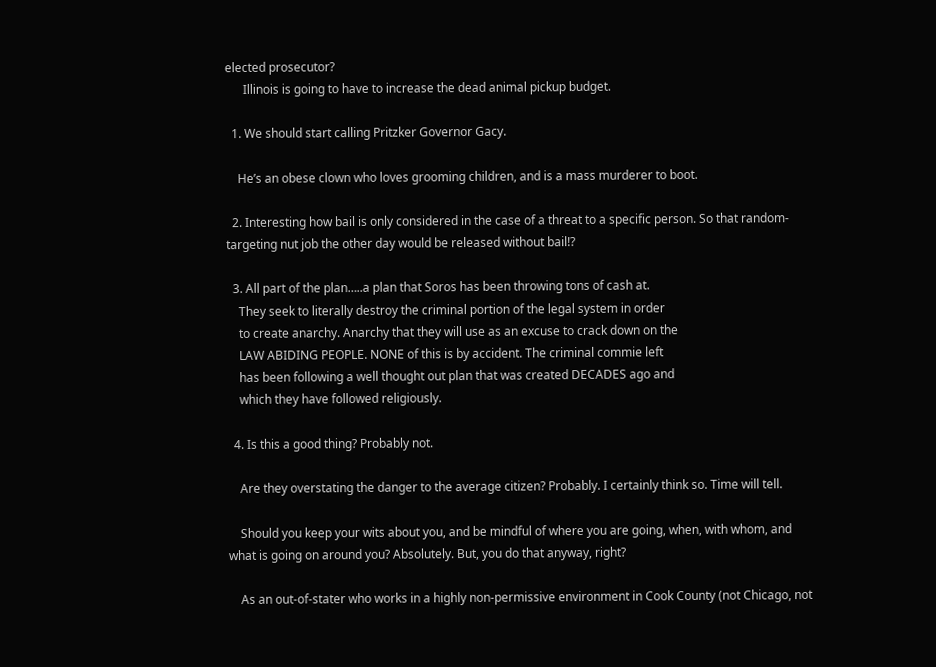elected prosecutor?
      Illinois is going to have to increase the dead animal pickup budget.

  1. We should start calling Pritzker Governor Gacy.

    He’s an obese clown who loves grooming children, and is a mass murderer to boot.

  2. Interesting how bail is only considered in the case of a threat to a specific person. So that random-targeting nut job the other day would be released without bail!?

  3. All part of the plan…..a plan that Soros has been throwing tons of cash at.
    They seek to literally destroy the criminal portion of the legal system in order
    to create anarchy. Anarchy that they will use as an excuse to crack down on the
    LAW ABIDING PEOPLE. NONE of this is by accident. The criminal commie left
    has been following a well thought out plan that was created DECADES ago and
    which they have followed religiously.

  4. Is this a good thing? Probably not.

    Are they overstating the danger to the average citizen? Probably. I certainly think so. Time will tell.

    Should you keep your wits about you, and be mindful of where you are going, when, with whom, and what is going on around you? Absolutely. But, you do that anyway, right?

    As an out-of-stater who works in a highly non-permissive environment in Cook County (not Chicago, not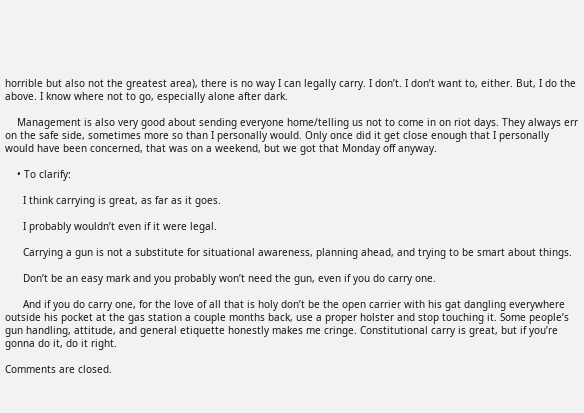horrible but also not the greatest area), there is no way I can legally carry. I don’t. I don’t want to, either. But, I do the above. I know where not to go, especially alone after dark.

    Management is also very good about sending everyone home/telling us not to come in on riot days. They always err on the safe side, sometimes more so than I personally would. Only once did it get close enough that I personally would have been concerned, that was on a weekend, but we got that Monday off anyway.

    • To clarify:

      I think carrying is great, as far as it goes.

      I probably wouldn’t even if it were legal.

      Carrying a gun is not a substitute for situational awareness, planning ahead, and trying to be smart about things.

      Don’t be an easy mark and you probably won’t need the gun, even if you do carry one.

      And if you do carry one, for the love of all that is holy don’t be the open carrier with his gat dangling everywhere outside his pocket at the gas station a couple months back, use a proper holster and stop touching it. Some people’s gun handling, attitude, and general etiquette honestly makes me cringe. Constitutional carry is great, but if you’re gonna do it, do it right.

Comments are closed.